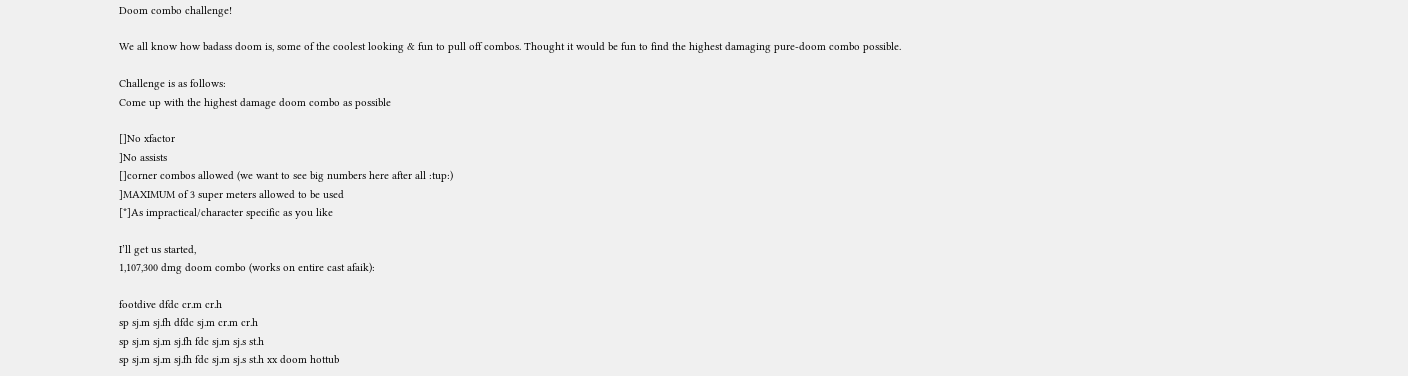Doom combo challenge!

We all know how badass doom is, some of the coolest looking & fun to pull off combos. Thought it would be fun to find the highest damaging pure-doom combo possible.

Challenge is as follows:
Come up with the highest damage doom combo as possible

[]No xfactor
]No assists
[]corner combos allowed (we want to see big numbers here after all :tup:)
]MAXIMUM of 3 super meters allowed to be used
[*]As impractical/character specific as you like

I’ll get us started,
1,107,300 dmg doom combo (works on entire cast afaik):

footdive dfdc cr.m cr.h
sp sj.m sj.fh dfdc sj.m cr.m cr.h
sp sj.m sj.m sj.fh fdc sj.m sj.s st.h
sp sj.m sj.m sj.fh fdc sj.m sj.s st.h xx doom hottub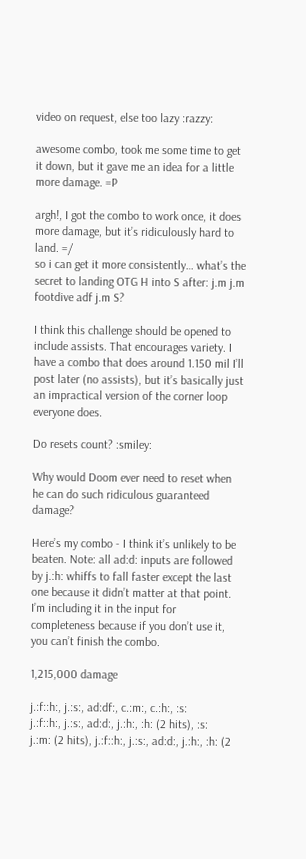video on request, else too lazy :razzy:

awesome combo, took me some time to get it down, but it gave me an idea for a little more damage. =P

argh!, I got the combo to work once, it does more damage, but it’s ridiculously hard to land. =/
so i can get it more consistently… what’s the secret to landing OTG H into S after: j.m j.m footdive adf j.m S?

I think this challenge should be opened to include assists. That encourages variety. I have a combo that does around 1.150 mil I’ll post later (no assists), but it’s basically just an impractical version of the corner loop everyone does.

Do resets count? :smiley:

Why would Doom ever need to reset when he can do such ridiculous guaranteed damage?

Here’s my combo - I think it’s unlikely to be beaten. Note: all ad:d: inputs are followed by j.:h: whiffs to fall faster except the last one because it didn’t matter at that point. I’m including it in the input for completeness because if you don’t use it, you can’t finish the combo.

1,215,000 damage

j.:f::h:, j.:s:, ad:df:, c.:m:, c.:h:, :s:
j.:f::h:, j.:s:, ad:d:, j.:h:, :h: (2 hits), :s:
j.:m: (2 hits), j.:f::h:, j.:s:, ad:d:, j.:h:, :h: (2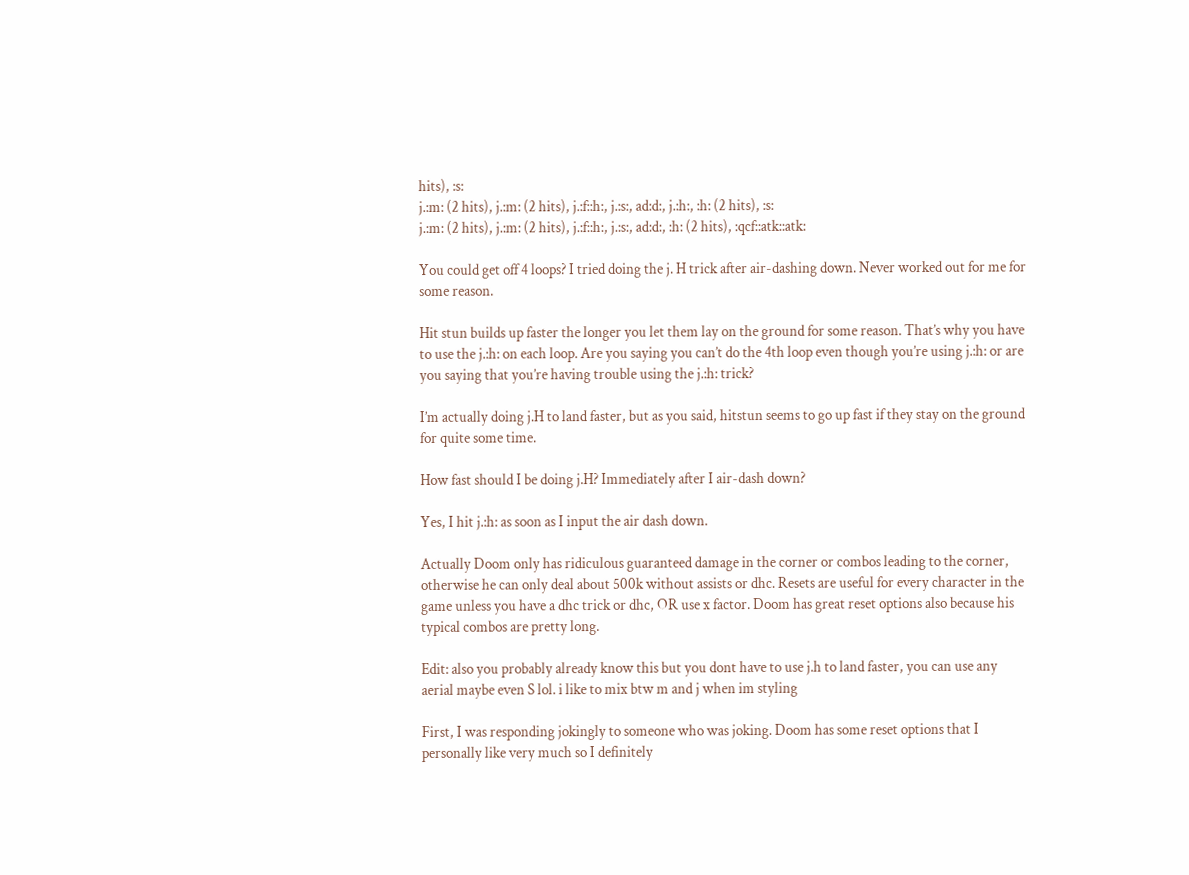hits), :s:
j.:m: (2 hits), j.:m: (2 hits), j.:f::h:, j.:s:, ad:d:, j.:h:, :h: (2 hits), :s:
j.:m: (2 hits), j.:m: (2 hits), j.:f::h:, j.:s:, ad:d:, :h: (2 hits), :qcf::atk::atk:

You could get off 4 loops? I tried doing the j. H trick after air-dashing down. Never worked out for me for some reason.

Hit stun builds up faster the longer you let them lay on the ground for some reason. That’s why you have to use the j.:h: on each loop. Are you saying you can’t do the 4th loop even though you’re using j.:h: or are you saying that you’re having trouble using the j.:h: trick?

I’m actually doing j.H to land faster, but as you said, hitstun seems to go up fast if they stay on the ground for quite some time.

How fast should I be doing j.H? Immediately after I air-dash down?

Yes, I hit j.:h: as soon as I input the air dash down.

Actually Doom only has ridiculous guaranteed damage in the corner or combos leading to the corner, otherwise he can only deal about 500k without assists or dhc. Resets are useful for every character in the game unless you have a dhc trick or dhc, OR use x factor. Doom has great reset options also because his typical combos are pretty long.

Edit: also you probably already know this but you dont have to use j.h to land faster, you can use any aerial maybe even S lol. i like to mix btw m and j when im styling

First, I was responding jokingly to someone who was joking. Doom has some reset options that I personally like very much so I definitely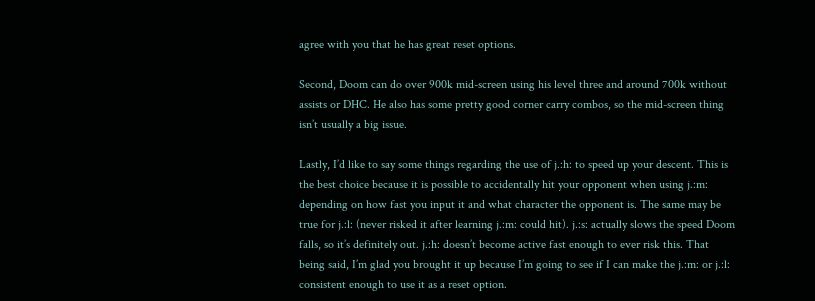agree with you that he has great reset options.

Second, Doom can do over 900k mid-screen using his level three and around 700k without assists or DHC. He also has some pretty good corner carry combos, so the mid-screen thing isn’t usually a big issue.

Lastly, I’d like to say some things regarding the use of j.:h: to speed up your descent. This is the best choice because it is possible to accidentally hit your opponent when using j.:m: depending on how fast you input it and what character the opponent is. The same may be true for j.:l: (never risked it after learning j.:m: could hit). j.:s: actually slows the speed Doom falls, so it’s definitely out. j.:h: doesn’t become active fast enough to ever risk this. That being said, I’m glad you brought it up because I’m going to see if I can make the j.:m: or j.:l: consistent enough to use it as a reset option.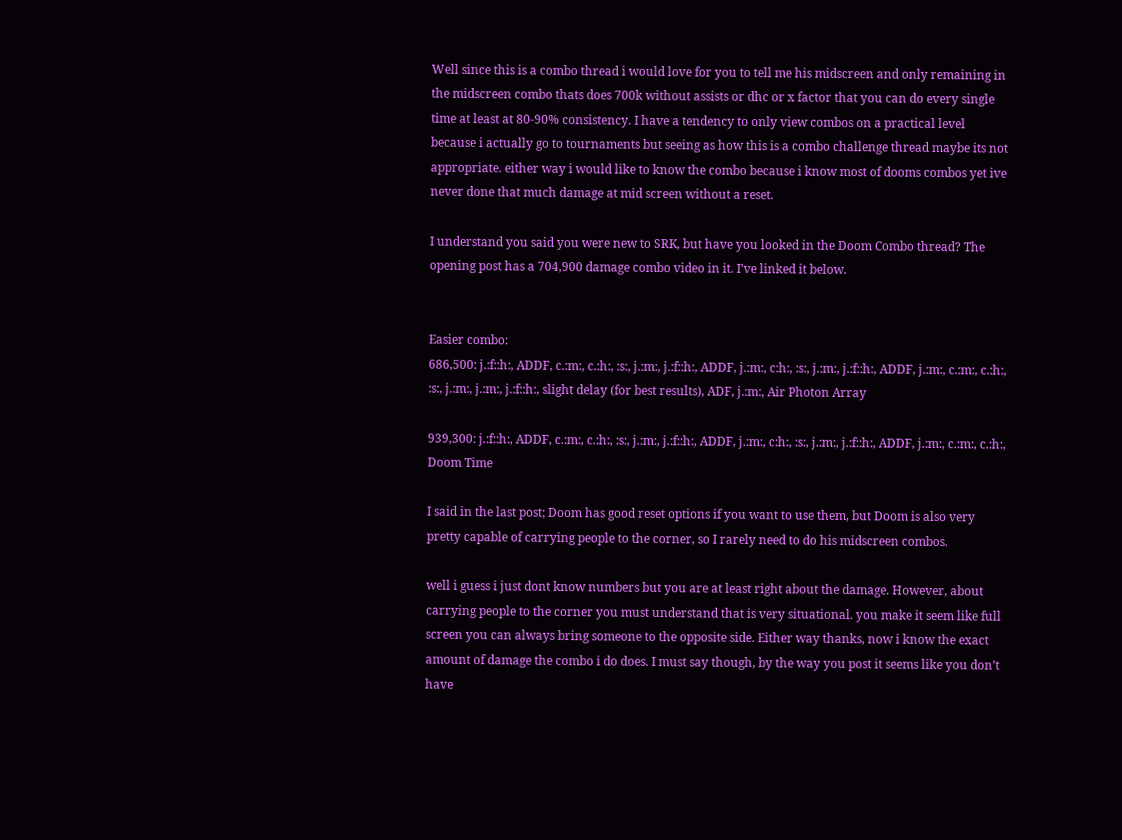Well since this is a combo thread i would love for you to tell me his midscreen and only remaining in the midscreen combo thats does 700k without assists or dhc or x factor that you can do every single time at least at 80-90% consistency. I have a tendency to only view combos on a practical level because i actually go to tournaments but seeing as how this is a combo challenge thread maybe its not appropriate. either way i would like to know the combo because i know most of dooms combos yet ive never done that much damage at mid screen without a reset.

I understand you said you were new to SRK, but have you looked in the Doom Combo thread? The opening post has a 704,900 damage combo video in it. I’ve linked it below.


Easier combo:
686,500: j.:f::h:, ADDF, c.:m:, c.:h:, :s:, j.:m:, j.:f::h:, ADDF, j.:m:, c:h:, :s:, j.:m:, j.:f::h:, ADDF, j.:m:, c.:m:, c.:h:, :s:, j.:m:, j.:m:, j.:f::h:, slight delay (for best results), ADF, j.:m:, Air Photon Array

939,300: j.:f::h:, ADDF, c.:m:, c.:h:, :s:, j.:m:, j.:f::h:, ADDF, j.:m:, c:h:, :s:, j.:m:, j.:f::h:, ADDF, j.:m:, c.:m:, c.:h:, Doom Time

I said in the last post; Doom has good reset options if you want to use them, but Doom is also very pretty capable of carrying people to the corner, so I rarely need to do his midscreen combos.

well i guess i just dont know numbers but you are at least right about the damage. However, about carrying people to the corner you must understand that is very situational. you make it seem like full screen you can always bring someone to the opposite side. Either way thanks, now i know the exact amount of damage the combo i do does. I must say though, by the way you post it seems like you don’t have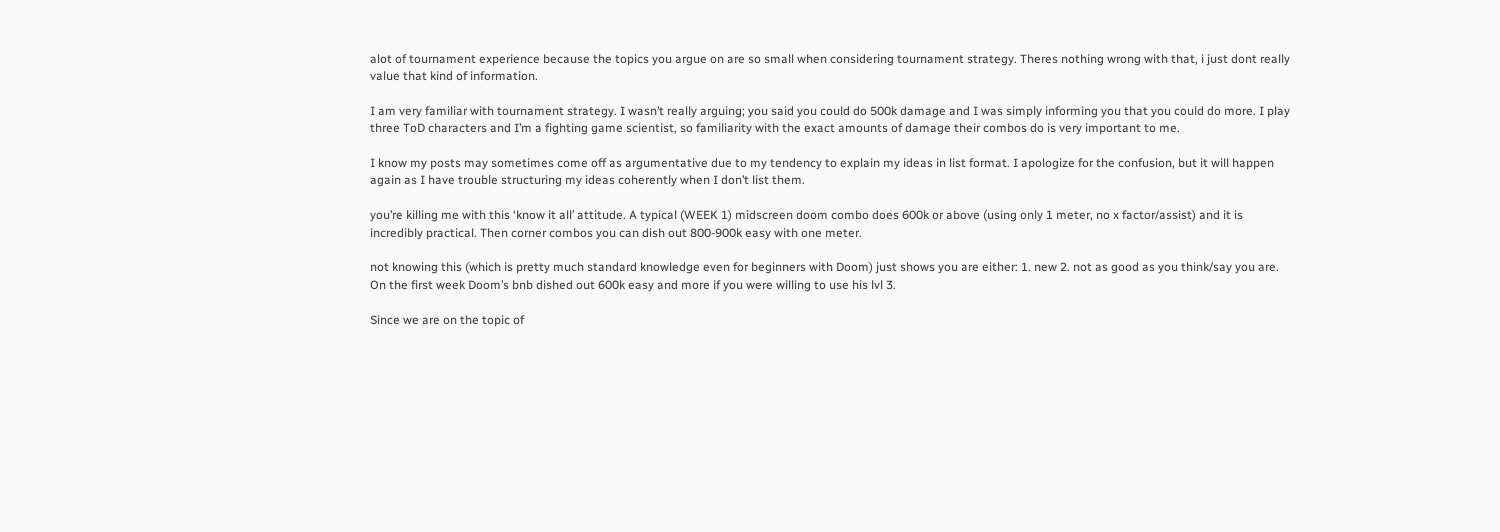alot of tournament experience because the topics you argue on are so small when considering tournament strategy. Theres nothing wrong with that, i just dont really value that kind of information.

I am very familiar with tournament strategy. I wasn’t really arguing; you said you could do 500k damage and I was simply informing you that you could do more. I play three ToD characters and I’m a fighting game scientist, so familiarity with the exact amounts of damage their combos do is very important to me.

I know my posts may sometimes come off as argumentative due to my tendency to explain my ideas in list format. I apologize for the confusion, but it will happen again as I have trouble structuring my ideas coherently when I don’t list them.

you’re killing me with this ‘know it all’ attitude. A typical (WEEK 1) midscreen doom combo does 600k or above (using only 1 meter, no x factor/assist) and it is incredibly practical. Then corner combos you can dish out 800-900k easy with one meter.

not knowing this (which is pretty much standard knowledge even for beginners with Doom) just shows you are either: 1. new 2. not as good as you think/say you are. On the first week Doom’s bnb dished out 600k easy and more if you were willing to use his lvl 3.

Since we are on the topic of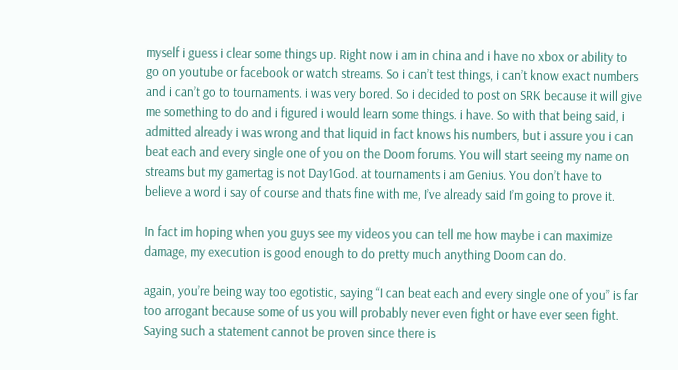myself i guess i clear some things up. Right now i am in china and i have no xbox or ability to go on youtube or facebook or watch streams. So i can’t test things, i can’t know exact numbers and i can’t go to tournaments. i was very bored. So i decided to post on SRK because it will give me something to do and i figured i would learn some things. i have. So with that being said, i admitted already i was wrong and that liquid in fact knows his numbers, but i assure you i can beat each and every single one of you on the Doom forums. You will start seeing my name on streams but my gamertag is not Day1God. at tournaments i am Genius. You don’t have to believe a word i say of course and thats fine with me, I’ve already said I’m going to prove it.

In fact im hoping when you guys see my videos you can tell me how maybe i can maximize damage, my execution is good enough to do pretty much anything Doom can do.

again, you’re being way too egotistic, saying “I can beat each and every single one of you” is far too arrogant because some of us you will probably never even fight or have ever seen fight. Saying such a statement cannot be proven since there is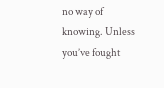no way of knowing. Unless you’ve fought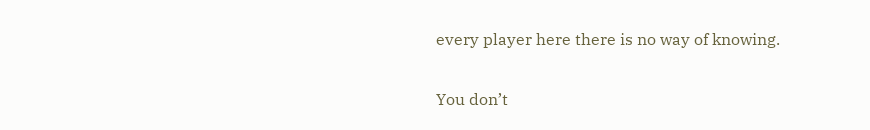every player here there is no way of knowing.

You don’t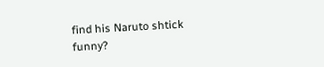find his Naruto shtick funny?